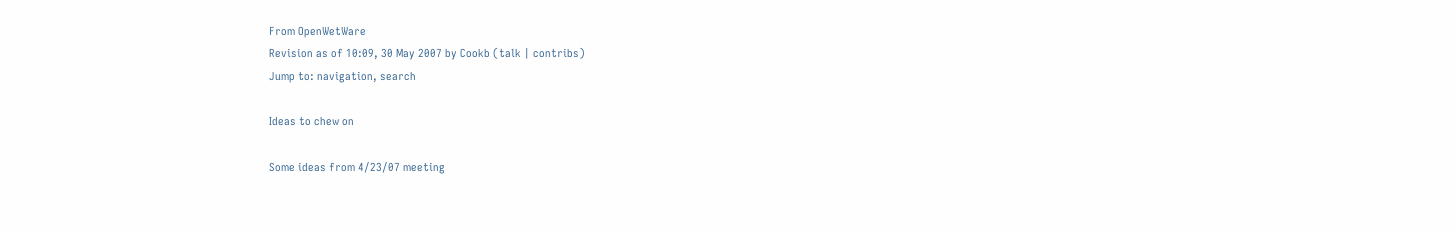From OpenWetWare
Revision as of 10:09, 30 May 2007 by Cookb (talk | contribs)
Jump to: navigation, search

Ideas to chew on

Some ideas from 4/23/07 meeting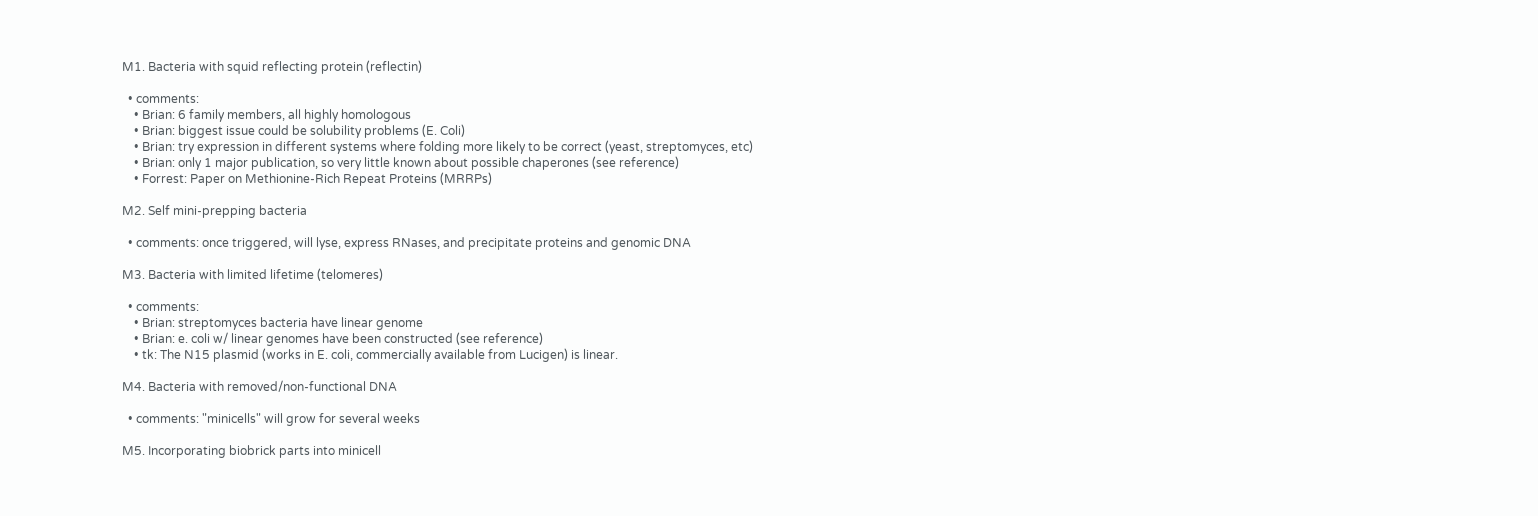M1. Bacteria with squid reflecting protein (reflectin)

  • comments:
    • Brian: 6 family members, all highly homologous
    • Brian: biggest issue could be solubility problems (E. Coli)
    • Brian: try expression in different systems where folding more likely to be correct (yeast, streptomyces, etc)
    • Brian: only 1 major publication, so very little known about possible chaperones (see reference)
    • Forrest: Paper on Methionine-Rich Repeat Proteins (MRRPs)

M2. Self mini-prepping bacteria

  • comments: once triggered, will lyse, express RNases, and precipitate proteins and genomic DNA

M3. Bacteria with limited lifetime (telomeres)

  • comments:
    • Brian: streptomyces bacteria have linear genome
    • Brian: e. coli w/ linear genomes have been constructed (see reference)
    • tk: The N15 plasmid (works in E. coli, commercially available from Lucigen) is linear.

M4. Bacteria with removed/non-functional DNA

  • comments: "minicells" will grow for several weeks

M5. Incorporating biobrick parts into minicell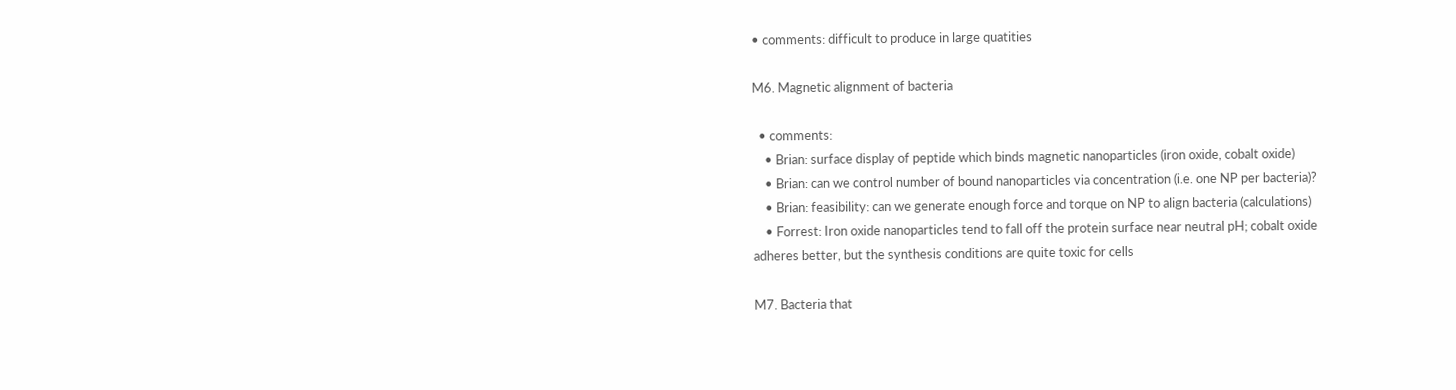• comments: difficult to produce in large quatities

M6. Magnetic alignment of bacteria

  • comments:
    • Brian: surface display of peptide which binds magnetic nanoparticles (iron oxide, cobalt oxide)
    • Brian: can we control number of bound nanoparticles via concentration (i.e. one NP per bacteria)?
    • Brian: feasibility: can we generate enough force and torque on NP to align bacteria (calculations)
    • Forrest: Iron oxide nanoparticles tend to fall off the protein surface near neutral pH; cobalt oxide adheres better, but the synthesis conditions are quite toxic for cells

M7. Bacteria that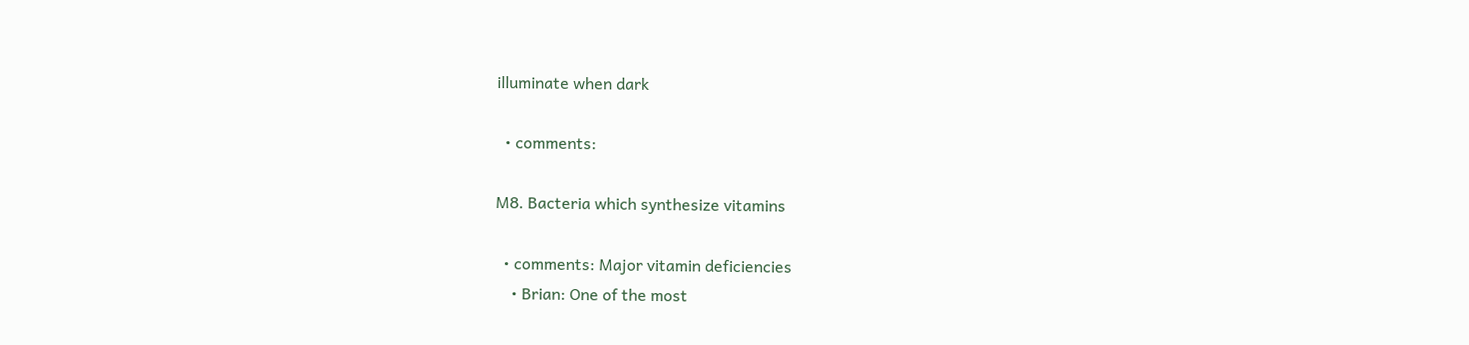illuminate when dark

  • comments:

M8. Bacteria which synthesize vitamins

  • comments: Major vitamin deficiencies
    • Brian: One of the most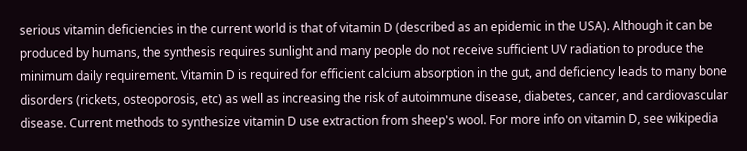serious vitamin deficiencies in the current world is that of vitamin D (described as an epidemic in the USA). Although it can be produced by humans, the synthesis requires sunlight and many people do not receive sufficient UV radiation to produce the minimum daily requirement. Vitamin D is required for efficient calcium absorption in the gut, and deficiency leads to many bone disorders (rickets, osteoporosis, etc) as well as increasing the risk of autoimmune disease, diabetes, cancer, and cardiovascular disease. Current methods to synthesize vitamin D use extraction from sheep's wool. For more info on vitamin D, see wikipedia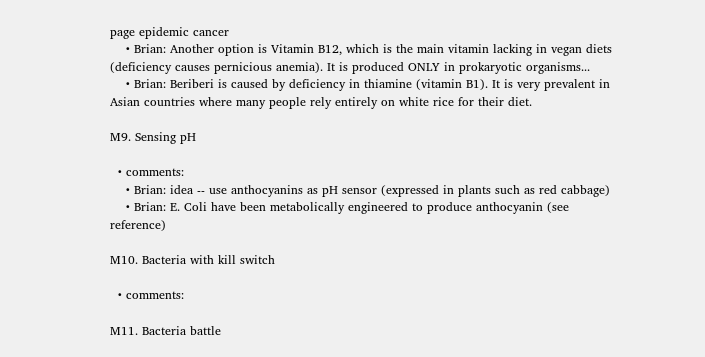page epidemic cancer
    • Brian: Another option is Vitamin B12, which is the main vitamin lacking in vegan diets (deficiency causes pernicious anemia). It is produced ONLY in prokaryotic organisms...
    • Brian: Beriberi is caused by deficiency in thiamine (vitamin B1). It is very prevalent in Asian countries where many people rely entirely on white rice for their diet.

M9. Sensing pH

  • comments:
    • Brian: idea -- use anthocyanins as pH sensor (expressed in plants such as red cabbage)
    • Brian: E. Coli have been metabolically engineered to produce anthocyanin (see reference)

M10. Bacteria with kill switch

  • comments:

M11. Bacteria battle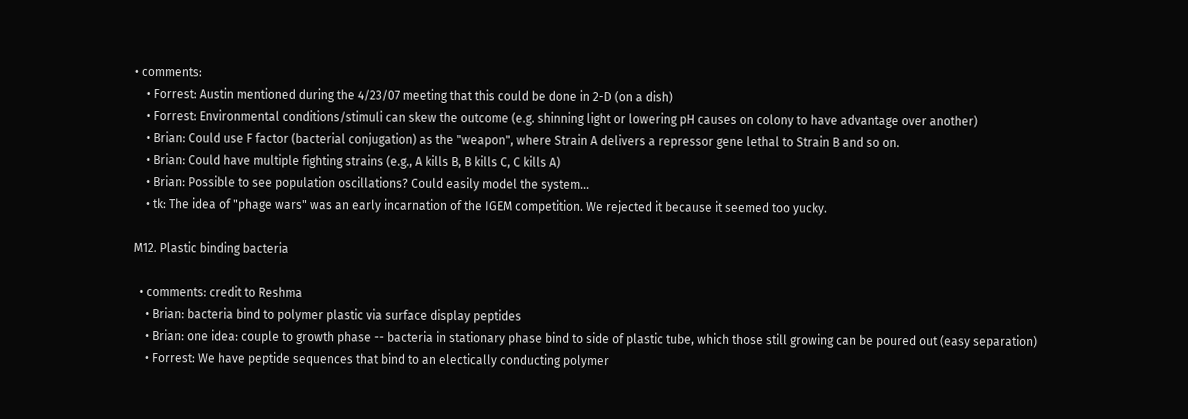• comments:
    • Forrest: Austin mentioned during the 4/23/07 meeting that this could be done in 2-D (on a dish)
    • Forrest: Environmental conditions/stimuli can skew the outcome (e.g. shinning light or lowering pH causes on colony to have advantage over another)
    • Brian: Could use F factor (bacterial conjugation) as the "weapon", where Strain A delivers a repressor gene lethal to Strain B and so on.
    • Brian: Could have multiple fighting strains (e.g., A kills B, B kills C, C kills A)
    • Brian: Possible to see population oscillations? Could easily model the system...
    • tk: The idea of "phage wars" was an early incarnation of the IGEM competition. We rejected it because it seemed too yucky.

M12. Plastic binding bacteria

  • comments: credit to Reshma
    • Brian: bacteria bind to polymer plastic via surface display peptides
    • Brian: one idea: couple to growth phase -- bacteria in stationary phase bind to side of plastic tube, which those still growing can be poured out (easy separation)
    • Forrest: We have peptide sequences that bind to an electically conducting polymer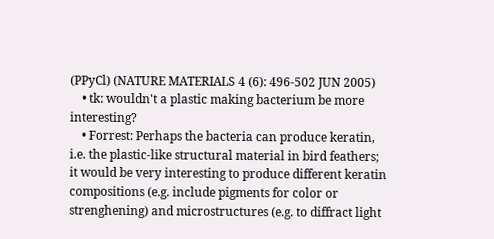(PPyCl) (NATURE MATERIALS 4 (6): 496-502 JUN 2005)
    • tk: wouldn't a plastic making bacterium be more interesting?
    • Forrest: Perhaps the bacteria can produce keratin, i.e. the plastic-like structural material in bird feathers; it would be very interesting to produce different keratin compositions (e.g. include pigments for color or strenghening) and microstructures (e.g. to diffract light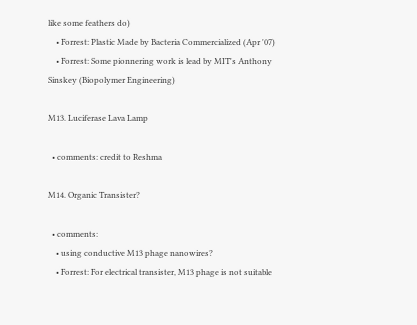like some feathers do)
    • Forrest: Plastic Made by Bacteria Commercialized (Apr '07)
    • Forrest: Some pionnering work is lead by MIT's Anthony Sinskey (Biopolymer Engineering)

M13. Luciferase Lava Lamp

  • comments: credit to Reshma

M14. Organic Transister?

  • comments:
    • using conductive M13 phage nanowires?
    • Forrest: For electrical transister, M13 phage is not suitable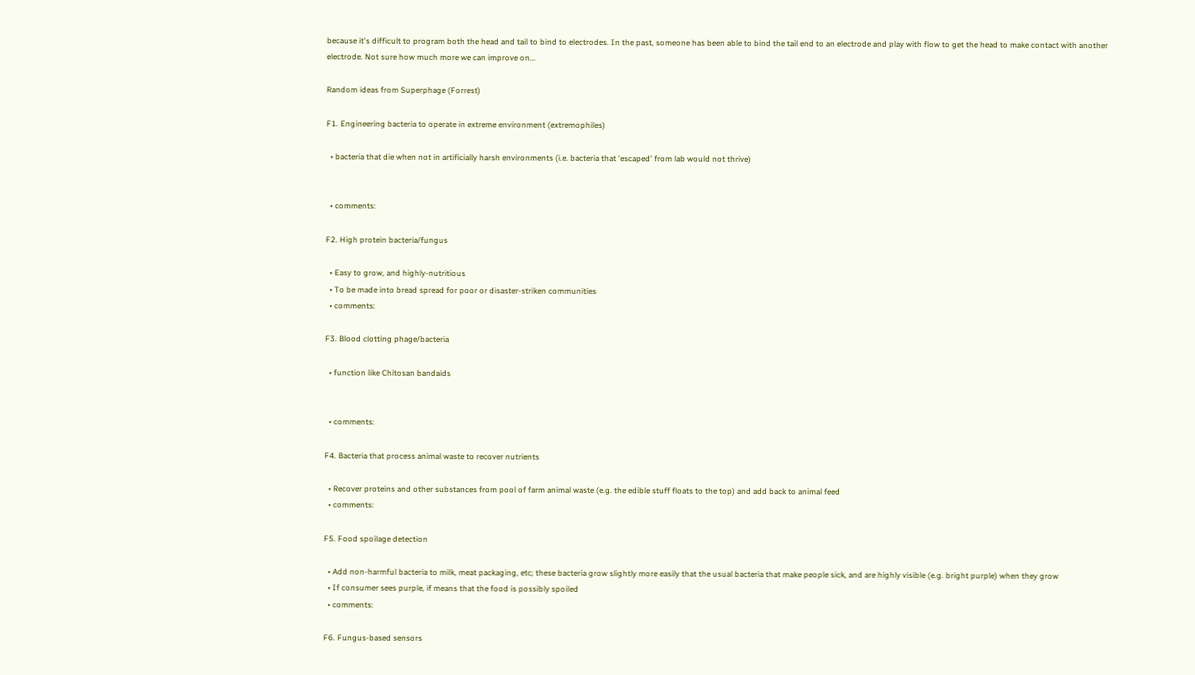because it's difficult to program both the head and tail to bind to electrodes. In the past, someone has been able to bind the tail end to an electrode and play with flow to get the head to make contact with another electrode. Not sure how much more we can improve on...

Random ideas from Superphage (Forrest)

F1. Engineering bacteria to operate in extreme environment (extremophiles)

  • bacteria that die when not in artificially harsh environments (i.e. bacteria that 'escaped' from lab would not thrive)


  • comments:

F2. High protein bacteria/fungus

  • Easy to grow, and highly-nutritious
  • To be made into bread spread for poor or disaster-striken communities
  • comments:

F3. Blood clotting phage/bacteria

  • function like Chitosan bandaids


  • comments:

F4. Bacteria that process animal waste to recover nutrients

  • Recover proteins and other substances from pool of farm animal waste (e.g. the edible stuff floats to the top) and add back to animal feed
  • comments:

F5. Food spoilage detection

  • Add non-harmful bacteria to milk, meat packaging, etc; these bacteria grow slightly more easily that the usual bacteria that make people sick, and are highly visible (e.g. bright purple) when they grow
  • If consumer sees purple, if means that the food is possibly spoiled
  • comments:

F6. Fungus-based sensors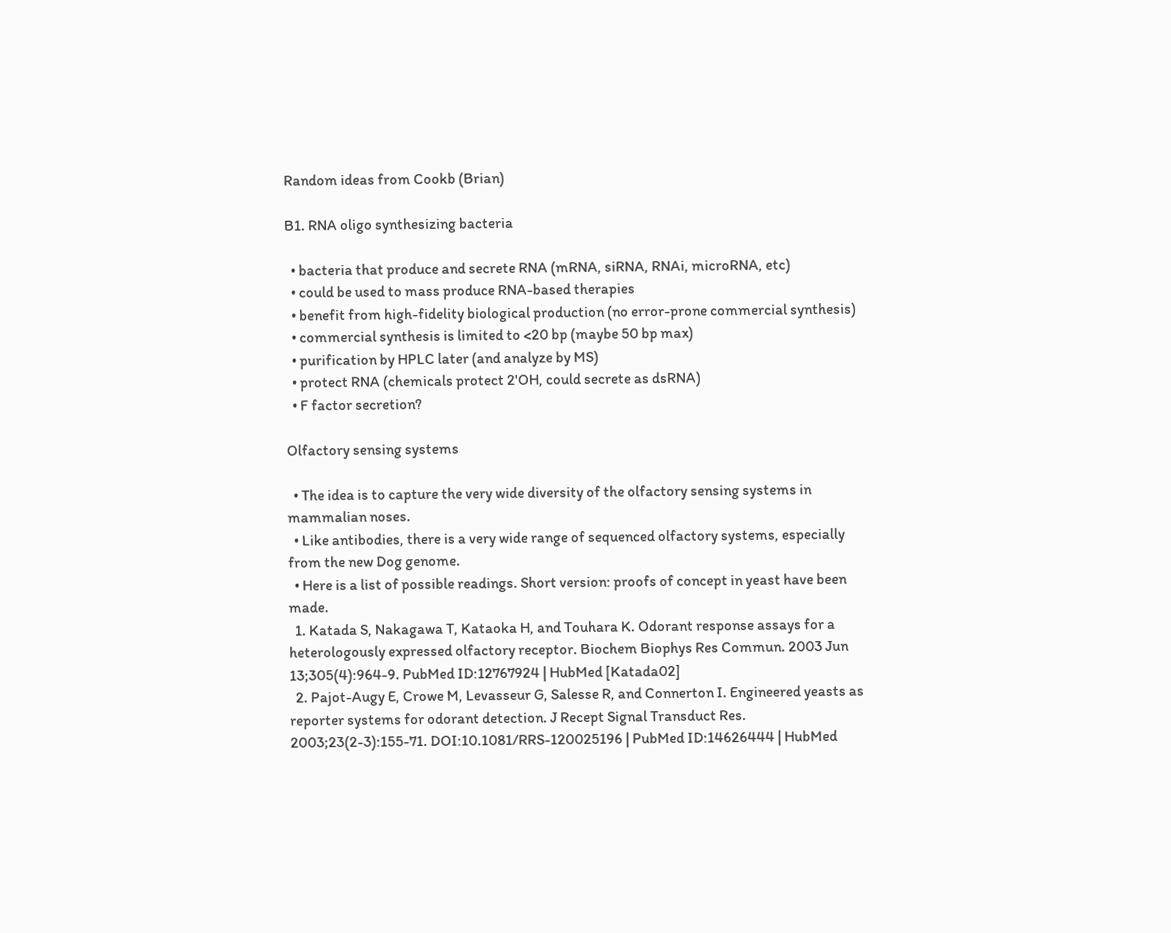Random ideas from Cookb (Brian)

B1. RNA oligo synthesizing bacteria

  • bacteria that produce and secrete RNA (mRNA, siRNA, RNAi, microRNA, etc)
  • could be used to mass produce RNA-based therapies
  • benefit from high-fidelity biological production (no error-prone commercial synthesis)
  • commercial synthesis is limited to <20 bp (maybe 50 bp max)
  • purification by HPLC later (and analyze by MS)
  • protect RNA (chemicals protect 2'OH, could secrete as dsRNA)
  • F factor secretion?

Olfactory sensing systems

  • The idea is to capture the very wide diversity of the olfactory sensing systems in mammalian noses.
  • Like antibodies, there is a very wide range of sequenced olfactory systems, especially from the new Dog genome.
  • Here is a list of possible readings. Short version: proofs of concept in yeast have been made.
  1. Katada S, Nakagawa T, Kataoka H, and Touhara K. Odorant response assays for a heterologously expressed olfactory receptor. Biochem Biophys Res Commun. 2003 Jun 13;305(4):964-9. PubMed ID:12767924 | HubMed [Katada02]
  2. Pajot-Augy E, Crowe M, Levasseur G, Salesse R, and Connerton I. Engineered yeasts as reporter systems for odorant detection. J Recept Signal Transduct Res. 2003;23(2-3):155-71. DOI:10.1081/RRS-120025196 | PubMed ID:14626444 | HubMed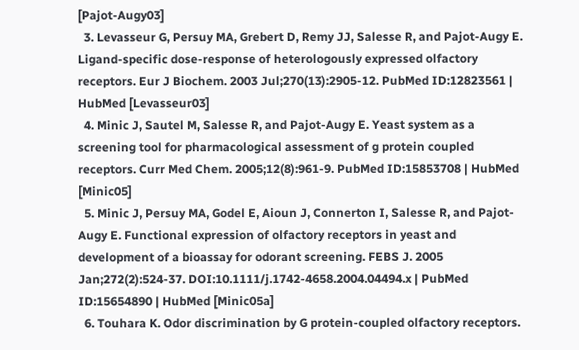[Pajot-Augy03]
  3. Levasseur G, Persuy MA, Grebert D, Remy JJ, Salesse R, and Pajot-Augy E. Ligand-specific dose-response of heterologously expressed olfactory receptors. Eur J Biochem. 2003 Jul;270(13):2905-12. PubMed ID:12823561 | HubMed [Levasseur03]
  4. Minic J, Sautel M, Salesse R, and Pajot-Augy E. Yeast system as a screening tool for pharmacological assessment of g protein coupled receptors. Curr Med Chem. 2005;12(8):961-9. PubMed ID:15853708 | HubMed [Minic05]
  5. Minic J, Persuy MA, Godel E, Aioun J, Connerton I, Salesse R, and Pajot-Augy E. Functional expression of olfactory receptors in yeast and development of a bioassay for odorant screening. FEBS J. 2005 Jan;272(2):524-37. DOI:10.1111/j.1742-4658.2004.04494.x | PubMed ID:15654890 | HubMed [Minic05a]
  6. Touhara K. Odor discrimination by G protein-coupled olfactory receptors.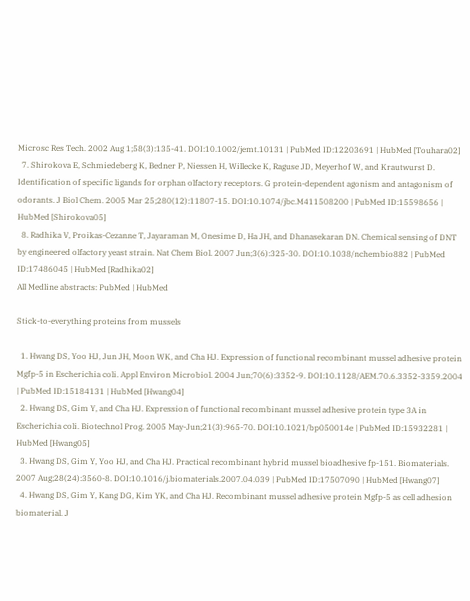Microsc Res Tech. 2002 Aug 1;58(3):135-41. DOI:10.1002/jemt.10131 | PubMed ID:12203691 | HubMed [Touhara02]
  7. Shirokova E, Schmiedeberg K, Bedner P, Niessen H, Willecke K, Raguse JD, Meyerhof W, and Krautwurst D. Identification of specific ligands for orphan olfactory receptors. G protein-dependent agonism and antagonism of odorants. J Biol Chem. 2005 Mar 25;280(12):11807-15. DOI:10.1074/jbc.M411508200 | PubMed ID:15598656 | HubMed [Shirokova05]
  8. Radhika V, Proikas-Cezanne T, Jayaraman M, Onesime D, Ha JH, and Dhanasekaran DN. Chemical sensing of DNT by engineered olfactory yeast strain. Nat Chem Biol. 2007 Jun;3(6):325-30. DOI:10.1038/nchembio882 | PubMed ID:17486045 | HubMed [Radhika02]
All Medline abstracts: PubMed | HubMed

Stick-to-everything proteins from mussels

  1. Hwang DS, Yoo HJ, Jun JH, Moon WK, and Cha HJ. Expression of functional recombinant mussel adhesive protein Mgfp-5 in Escherichia coli. Appl Environ Microbiol. 2004 Jun;70(6):3352-9. DOI:10.1128/AEM.70.6.3352-3359.2004 | PubMed ID:15184131 | HubMed [Hwang04]
  2. Hwang DS, Gim Y, and Cha HJ. Expression of functional recombinant mussel adhesive protein type 3A in Escherichia coli. Biotechnol Prog. 2005 May-Jun;21(3):965-70. DOI:10.1021/bp050014e | PubMed ID:15932281 | HubMed [Hwang05]
  3. Hwang DS, Gim Y, Yoo HJ, and Cha HJ. Practical recombinant hybrid mussel bioadhesive fp-151. Biomaterials. 2007 Aug;28(24):3560-8. DOI:10.1016/j.biomaterials.2007.04.039 | PubMed ID:17507090 | HubMed [Hwang07]
  4. Hwang DS, Gim Y, Kang DG, Kim YK, and Cha HJ. Recombinant mussel adhesive protein Mgfp-5 as cell adhesion biomaterial. J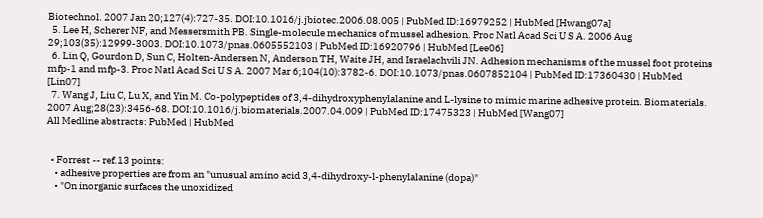Biotechnol. 2007 Jan 20;127(4):727-35. DOI:10.1016/j.jbiotec.2006.08.005 | PubMed ID:16979252 | HubMed [Hwang07a]
  5. Lee H, Scherer NF, and Messersmith PB. Single-molecule mechanics of mussel adhesion. Proc Natl Acad Sci U S A. 2006 Aug 29;103(35):12999-3003. DOI:10.1073/pnas.0605552103 | PubMed ID:16920796 | HubMed [Lee06]
  6. Lin Q, Gourdon D, Sun C, Holten-Andersen N, Anderson TH, Waite JH, and Israelachvili JN. Adhesion mechanisms of the mussel foot proteins mfp-1 and mfp-3. Proc Natl Acad Sci U S A. 2007 Mar 6;104(10):3782-6. DOI:10.1073/pnas.0607852104 | PubMed ID:17360430 | HubMed [Lin07]
  7. Wang J, Liu C, Lu X, and Yin M. Co-polypeptides of 3,4-dihydroxyphenylalanine and L-lysine to mimic marine adhesive protein. Biomaterials. 2007 Aug;28(23):3456-68. DOI:10.1016/j.biomaterials.2007.04.009 | PubMed ID:17475323 | HubMed [Wang07]
All Medline abstracts: PubMed | HubMed


  • Forrest -- ref.13 points:
    • adhesive properties are from an "unusual amino acid 3,4-dihydroxy-l-phenylalanine (dopa)"
    • "On inorganic surfaces the unoxidized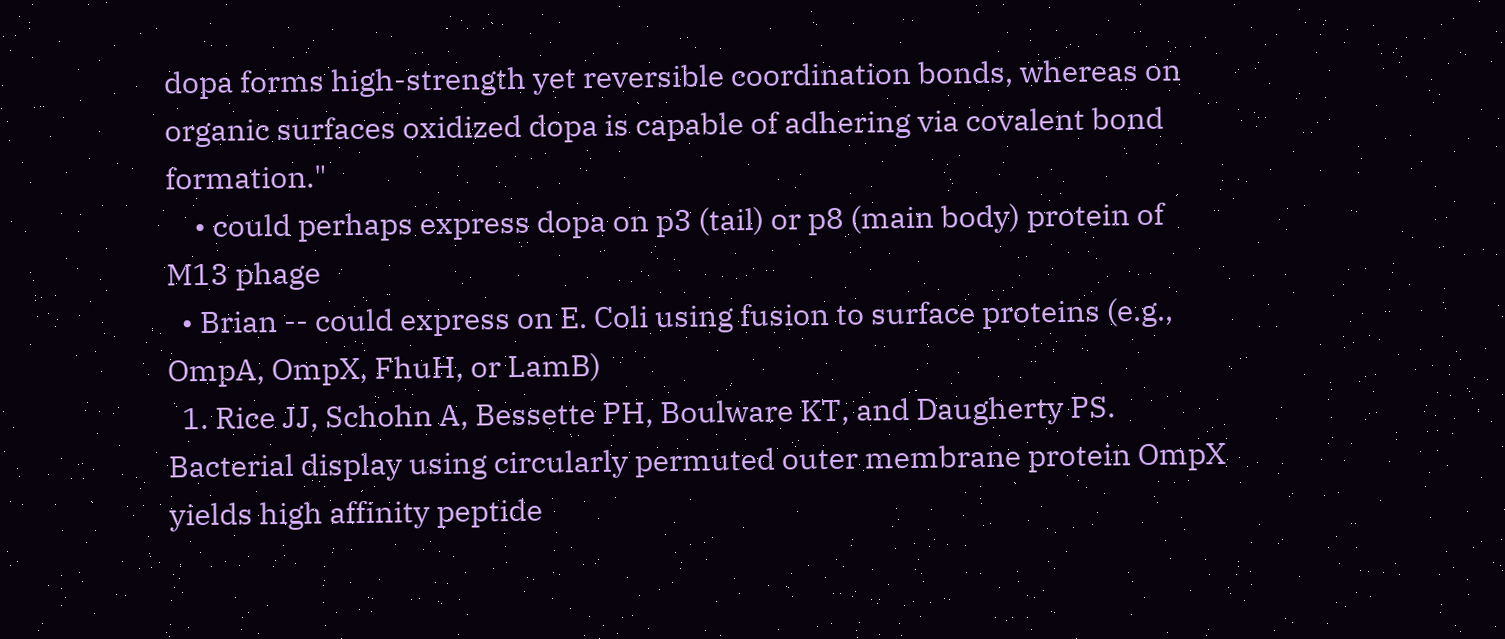dopa forms high-strength yet reversible coordination bonds, whereas on organic surfaces oxidized dopa is capable of adhering via covalent bond formation."
    • could perhaps express dopa on p3 (tail) or p8 (main body) protein of M13 phage
  • Brian -- could express on E. Coli using fusion to surface proteins (e.g., OmpA, OmpX, FhuH, or LamB)
  1. Rice JJ, Schohn A, Bessette PH, Boulware KT, and Daugherty PS. Bacterial display using circularly permuted outer membrane protein OmpX yields high affinity peptide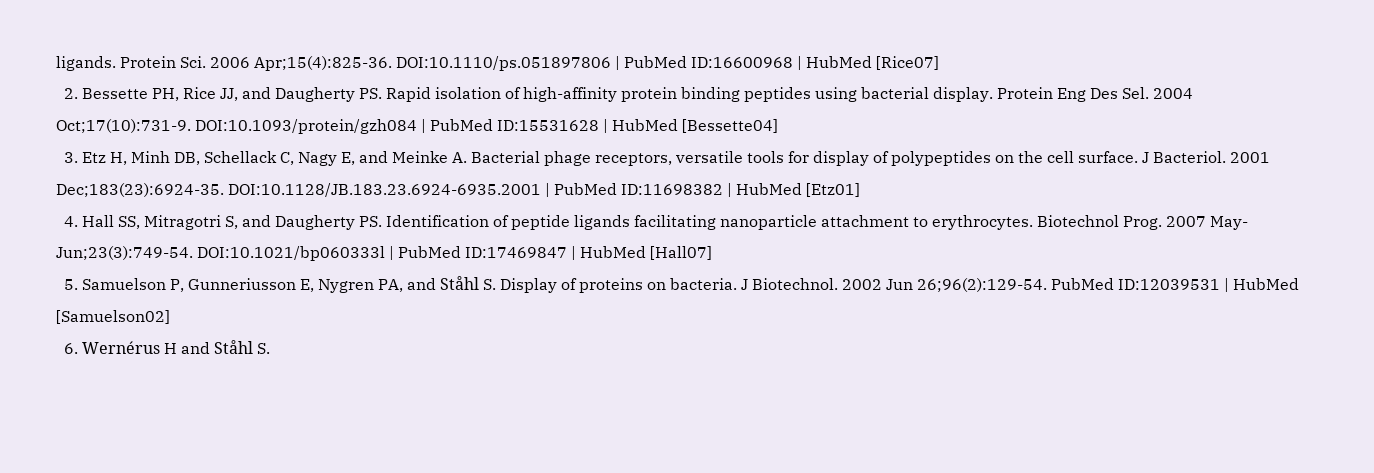ligands. Protein Sci. 2006 Apr;15(4):825-36. DOI:10.1110/ps.051897806 | PubMed ID:16600968 | HubMed [Rice07]
  2. Bessette PH, Rice JJ, and Daugherty PS. Rapid isolation of high-affinity protein binding peptides using bacterial display. Protein Eng Des Sel. 2004 Oct;17(10):731-9. DOI:10.1093/protein/gzh084 | PubMed ID:15531628 | HubMed [Bessette04]
  3. Etz H, Minh DB, Schellack C, Nagy E, and Meinke A. Bacterial phage receptors, versatile tools for display of polypeptides on the cell surface. J Bacteriol. 2001 Dec;183(23):6924-35. DOI:10.1128/JB.183.23.6924-6935.2001 | PubMed ID:11698382 | HubMed [Etz01]
  4. Hall SS, Mitragotri S, and Daugherty PS. Identification of peptide ligands facilitating nanoparticle attachment to erythrocytes. Biotechnol Prog. 2007 May-Jun;23(3):749-54. DOI:10.1021/bp060333l | PubMed ID:17469847 | HubMed [Hall07]
  5. Samuelson P, Gunneriusson E, Nygren PA, and Ståhl S. Display of proteins on bacteria. J Biotechnol. 2002 Jun 26;96(2):129-54. PubMed ID:12039531 | HubMed [Samuelson02]
  6. Wernérus H and Ståhl S.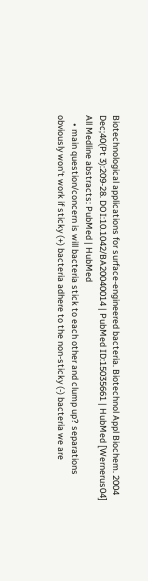Biotechnological applications for surface-engineered bacteria. Biotechnol Appl Biochem. 2004 Dec;40(Pt 3):209-28. DOI:10.1042/BA20040014 | PubMed ID:15035661 | HubMed [Wernerus04]
All Medline abstracts: PubMed | HubMed
    • main question/concern is will bacteria stick to each other and clump up? separations obviously won't work if sticky (+) bacteria adhere to the non-sticky (-) bacteria we are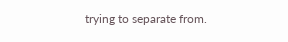trying to separate from.